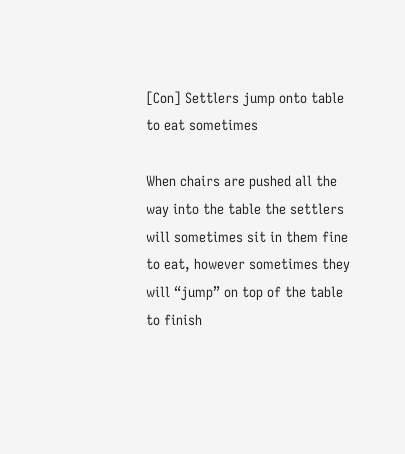[Con] Settlers jump onto table to eat sometimes

When chairs are pushed all the way into the table the settlers will sometimes sit in them fine to eat, however sometimes they will “jump” on top of the table to finish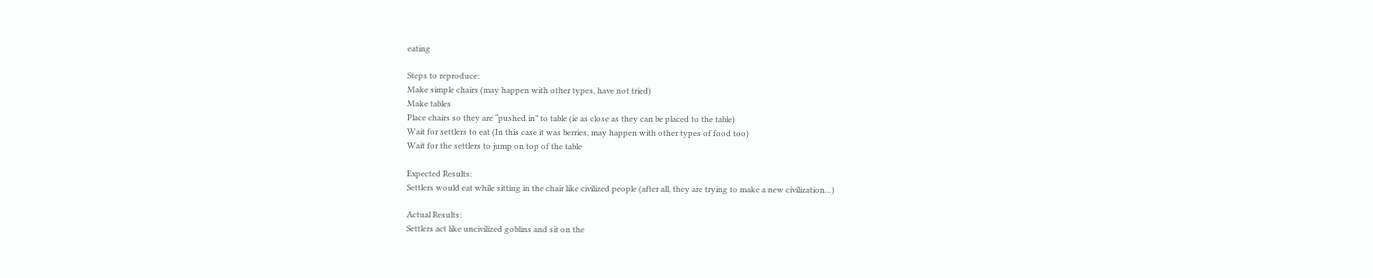eating

Steps to reproduce:
Make simple chairs (may happen with other types, have not tried)
Make tables
Place chairs so they are “pushed in” to table (ie as close as they can be placed to the table)
Wait for settlers to eat (In this case it was berries, may happen with other types of food too)
Wait for the settlers to jump on top of the table

Expected Results:
Settlers would eat while sitting in the chair like civilized people (after all, they are trying to make a new civilization…)

Actual Results:
Settlers act like uncivilized goblins and sit on the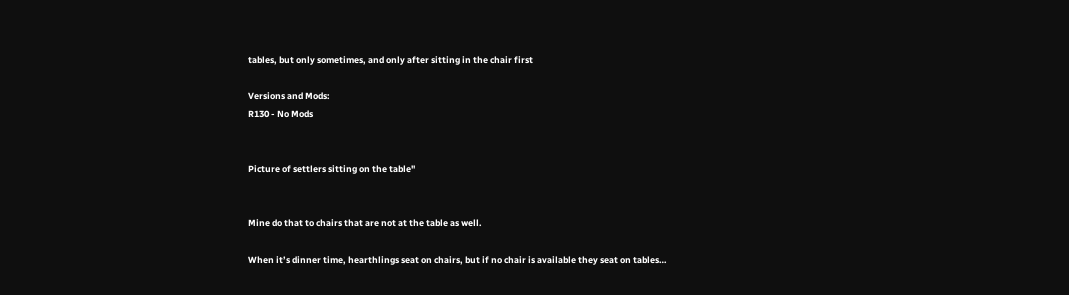tables, but only sometimes, and only after sitting in the chair first

Versions and Mods:
R130 - No Mods


Picture of settlers sitting on the table"


Mine do that to chairs that are not at the table as well.

When it’s dinner time, hearthlings seat on chairs, but if no chair is available they seat on tables…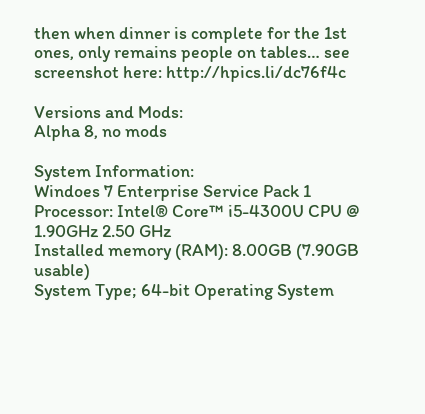then when dinner is complete for the 1st ones, only remains people on tables… see screenshot here: http://hpics.li/dc76f4c

Versions and Mods:
Alpha 8, no mods

System Information:
Windoes 7 Enterprise Service Pack 1
Processor: Intel® Core™ i5-4300U CPU @ 1.90GHz 2.50 GHz
Installed memory (RAM): 8.00GB (7.90GB usable)
System Type; 64-bit Operating System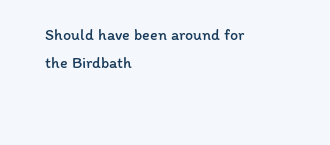Should have been around for the Birdbath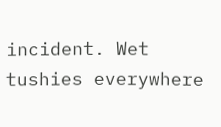incident. Wet tushies everywhere